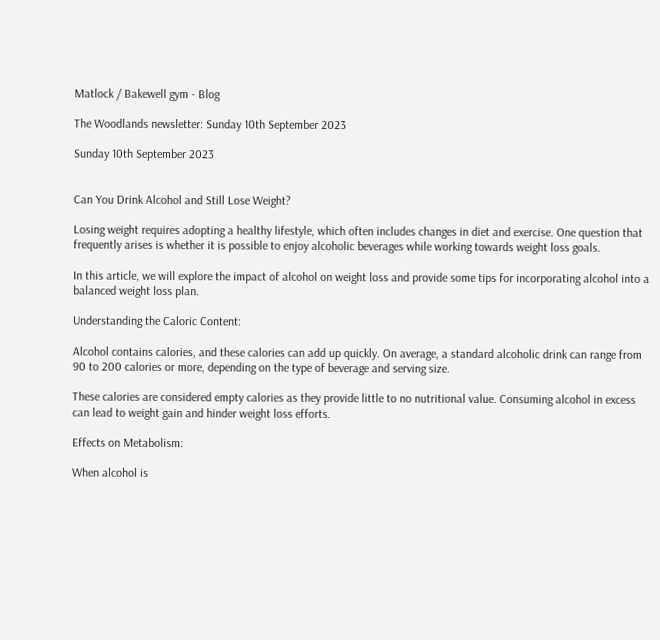Matlock / Bakewell gym - Blog

The Woodlands newsletter: Sunday 10th September 2023

Sunday 10th September 2023


Can You Drink Alcohol and Still Lose Weight?

Losing weight requires adopting a healthy lifestyle, which often includes changes in diet and exercise. One question that frequently arises is whether it is possible to enjoy alcoholic beverages while working towards weight loss goals.

In this article, we will explore the impact of alcohol on weight loss and provide some tips for incorporating alcohol into a balanced weight loss plan.

Understanding the Caloric Content:

Alcohol contains calories, and these calories can add up quickly. On average, a standard alcoholic drink can range from 90 to 200 calories or more, depending on the type of beverage and serving size.

These calories are considered empty calories as they provide little to no nutritional value. Consuming alcohol in excess can lead to weight gain and hinder weight loss efforts.

Effects on Metabolism:

When alcohol is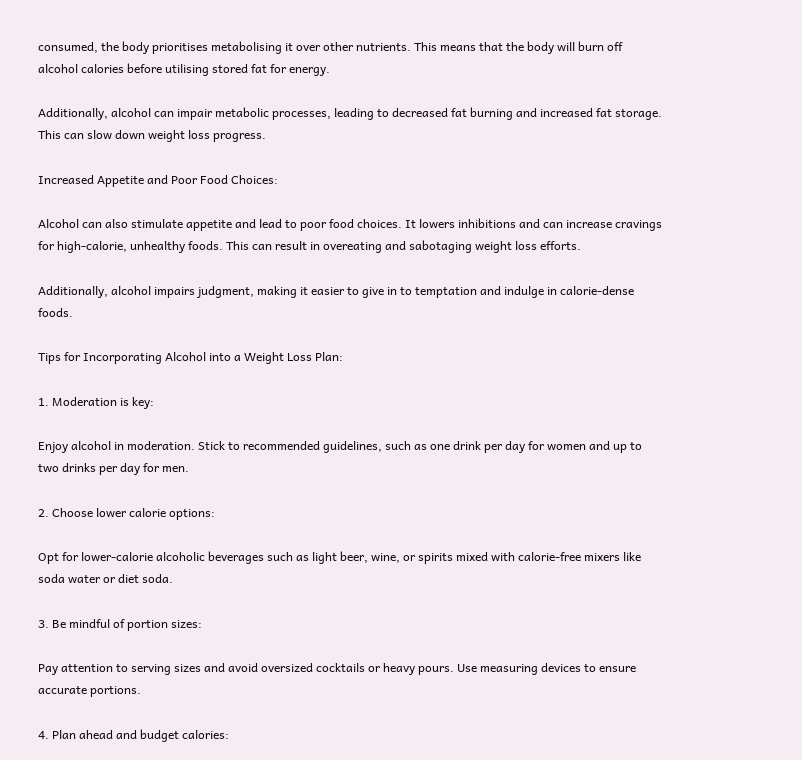consumed, the body prioritises metabolising it over other nutrients. This means that the body will burn off alcohol calories before utilising stored fat for energy.

Additionally, alcohol can impair metabolic processes, leading to decreased fat burning and increased fat storage. This can slow down weight loss progress.

Increased Appetite and Poor Food Choices:

Alcohol can also stimulate appetite and lead to poor food choices. It lowers inhibitions and can increase cravings for high-calorie, unhealthy foods. This can result in overeating and sabotaging weight loss efforts.

Additionally, alcohol impairs judgment, making it easier to give in to temptation and indulge in calorie-dense foods.

Tips for Incorporating Alcohol into a Weight Loss Plan:

1. Moderation is key:

Enjoy alcohol in moderation. Stick to recommended guidelines, such as one drink per day for women and up to two drinks per day for men.

2. Choose lower calorie options:

Opt for lower-calorie alcoholic beverages such as light beer, wine, or spirits mixed with calorie-free mixers like soda water or diet soda.

3. Be mindful of portion sizes:

Pay attention to serving sizes and avoid oversized cocktails or heavy pours. Use measuring devices to ensure accurate portions.

4. Plan ahead and budget calories: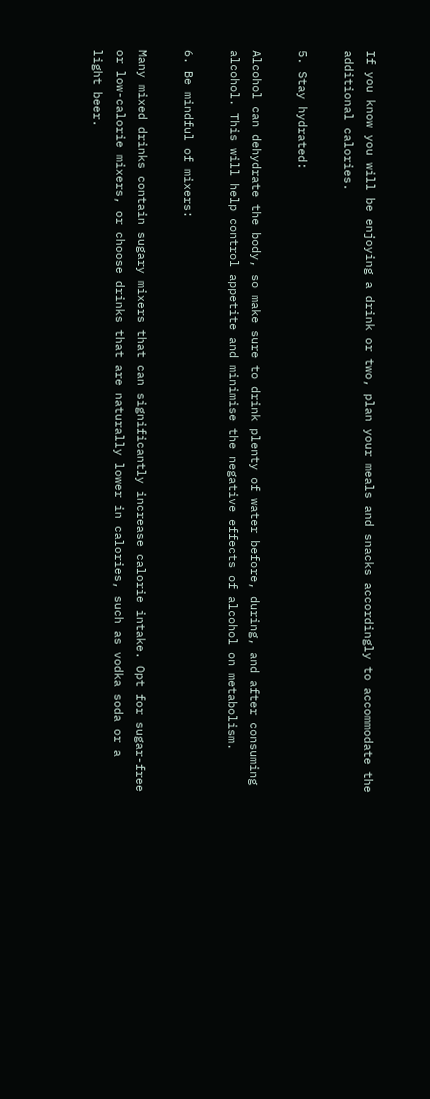If you know you will be enjoying a drink or two, plan your meals and snacks accordingly to accommodate the additional calories.

5. Stay hydrated:

Alcohol can dehydrate the body, so make sure to drink plenty of water before, during, and after consuming alcohol. This will help control appetite and minimise the negative effects of alcohol on metabolism.

6. Be mindful of mixers:

Many mixed drinks contain sugary mixers that can significantly increase calorie intake. Opt for sugar-free or low-calorie mixers, or choose drinks that are naturally lower in calories, such as vodka soda or a light beer.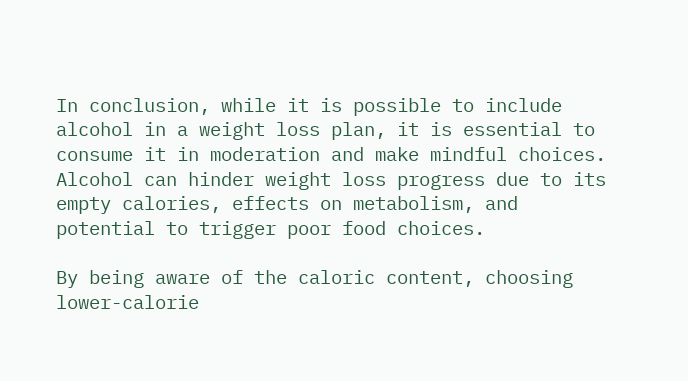In conclusion, while it is possible to include alcohol in a weight loss plan, it is essential to consume it in moderation and make mindful choices. Alcohol can hinder weight loss progress due to its empty calories, effects on metabolism, and potential to trigger poor food choices.

By being aware of the caloric content, choosing lower-calorie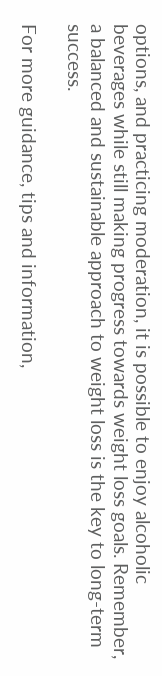options, and practicing moderation, it is possible to enjoy alcoholic beverages while still making progress towards weight loss goals. Remember, a balanced and sustainable approach to weight loss is the key to long-term success.

For more guidance, tips and information,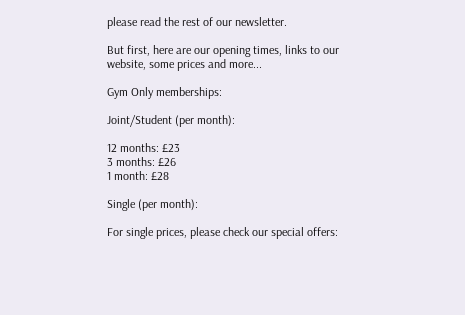please read the rest of our newsletter.

But first, here are our opening times, links to our website, some prices and more...

Gym Only memberships:

Joint/Student (per month):

12 months: £23
3 months: £26
1 month: £28

Single (per month):

For single prices, please check our special offers: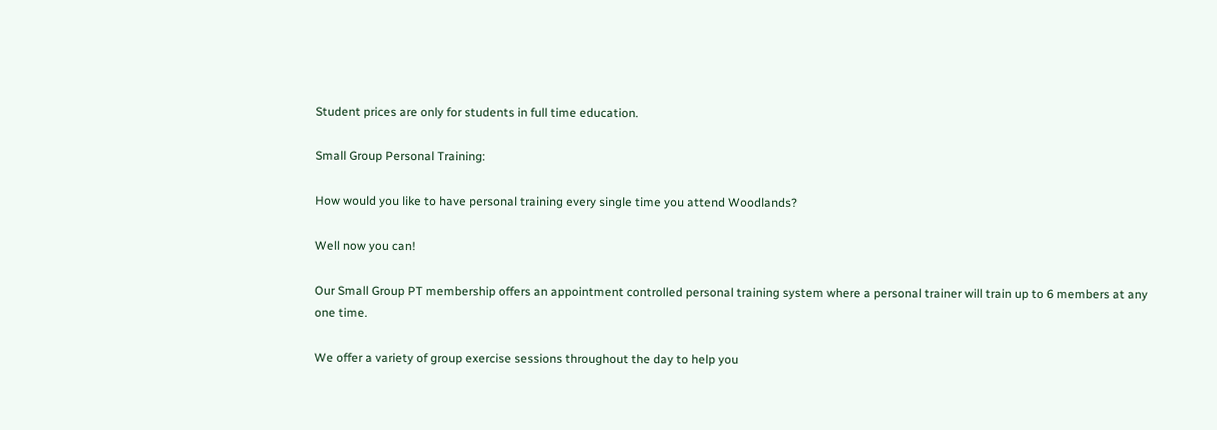Student prices are only for students in full time education.

Small Group Personal Training:

How would you like to have personal training every single time you attend Woodlands?

Well now you can!

Our Small Group PT membership offers an appointment controlled personal training system where a personal trainer will train up to 6 members at any one time.

We offer a variety of group exercise sessions throughout the day to help you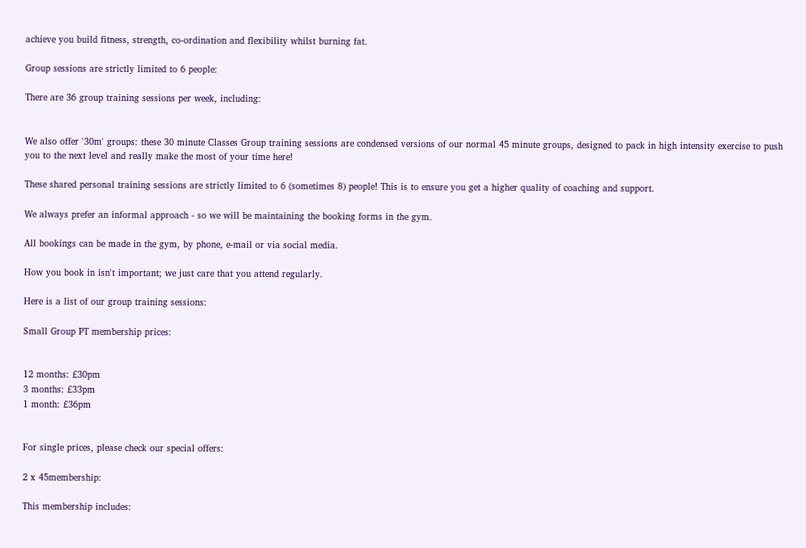achieve you build fitness, strength, co-ordination and flexibility whilst burning fat.

Group sessions are strictly limited to 6 people:

There are 36 group training sessions per week, including:


We also offer '30m' groups: these 30 minute Classes Group training sessions are condensed versions of our normal 45 minute groups, designed to pack in high intensity exercise to push you to the next level and really make the most of your time here!

These shared personal training sessions are strictly limited to 6 (sometimes 8) people! This is to ensure you get a higher quality of coaching and support.

We always prefer an informal approach - so we will be maintaining the booking forms in the gym.

All bookings can be made in the gym, by phone, e-mail or via social media.

How you book in isn't important; we just care that you attend regularly.

Here is a list of our group training sessions:

Small Group PT membership prices:


12 months: £30pm
3 months: £33pm
1 month: £36pm


For single prices, please check our special offers:

2 x 45membership:

This membership includes: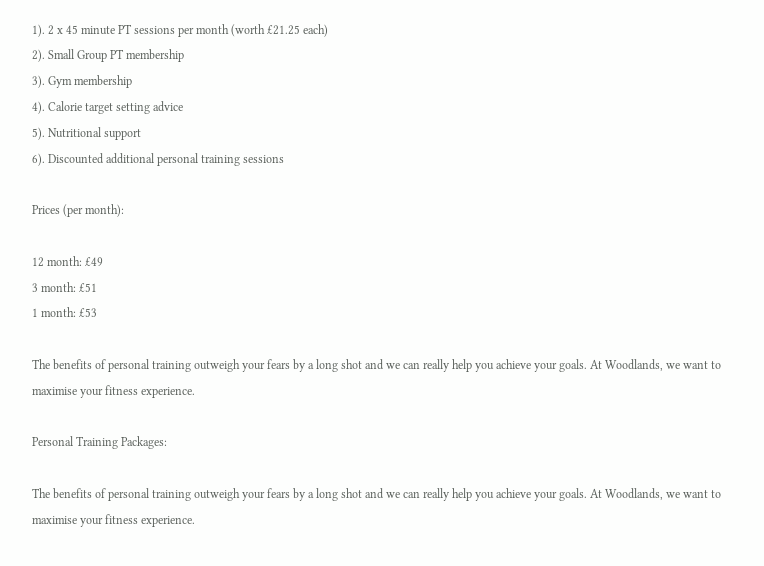1). 2 x 45 minute PT sessions per month (worth £21.25 each)
2). Small Group PT membership
3). Gym membership
4). Calorie target setting advice
5). Nutritional support
6). Discounted additional personal training sessions

Prices (per month):

12 month: £49
3 month: £51
1 month: £53

The benefits of personal training outweigh your fears by a long shot and we can really help you achieve your goals. At Woodlands, we want to maximise your fitness experience.

Personal Training Packages:

The benefits of personal training outweigh your fears by a long shot and we can really help you achieve your goals. At Woodlands, we want to maximise your fitness experience.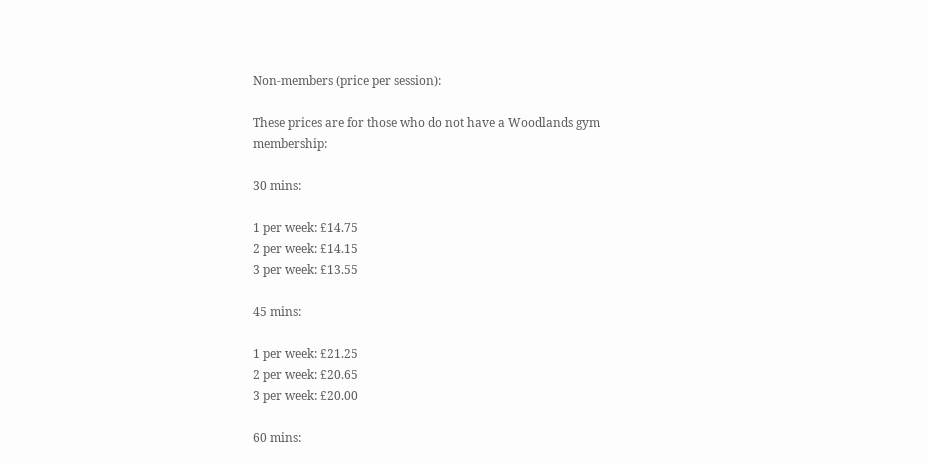Non-members (price per session):

These prices are for those who do not have a Woodlands gym membership:

30 mins:

1 per week: £14.75
2 per week: £14.15
3 per week: £13.55

45 mins:

1 per week: £21.25
2 per week: £20.65
3 per week: £20.00

60 mins: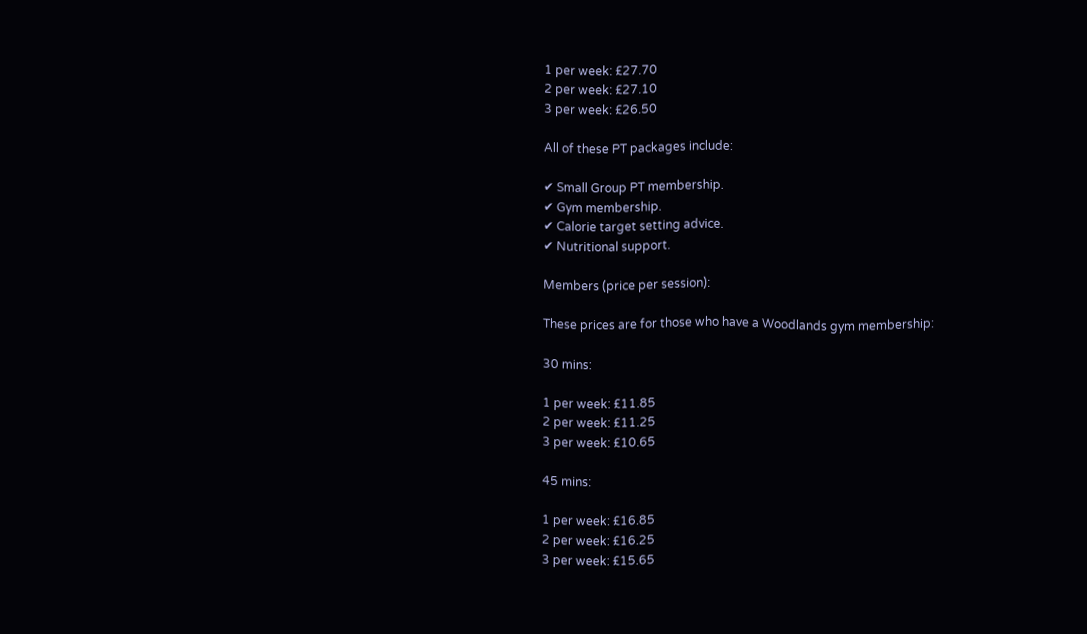1 per week: £27.70
2 per week: £27.10
3 per week: £26.50

All of these PT packages include:

✔ Small Group PT membership.
✔ Gym membership.
✔ Calorie target setting advice.
✔ Nutritional support.

Members (price per session):

These prices are for those who have a Woodlands gym membership:

30 mins:

1 per week: £11.85
2 per week: £11.25
3 per week: £10.65

45 mins:

1 per week: £16.85
2 per week: £16.25
3 per week: £15.65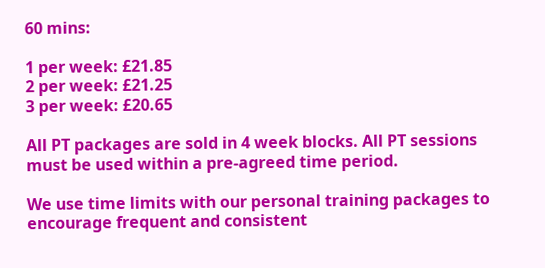60 mins:

1 per week: £21.85
2 per week: £21.25
3 per week: £20.65

All PT packages are sold in 4 week blocks. All PT sessions must be used within a pre-agreed time period.

We use time limits with our personal training packages to encourage frequent and consistent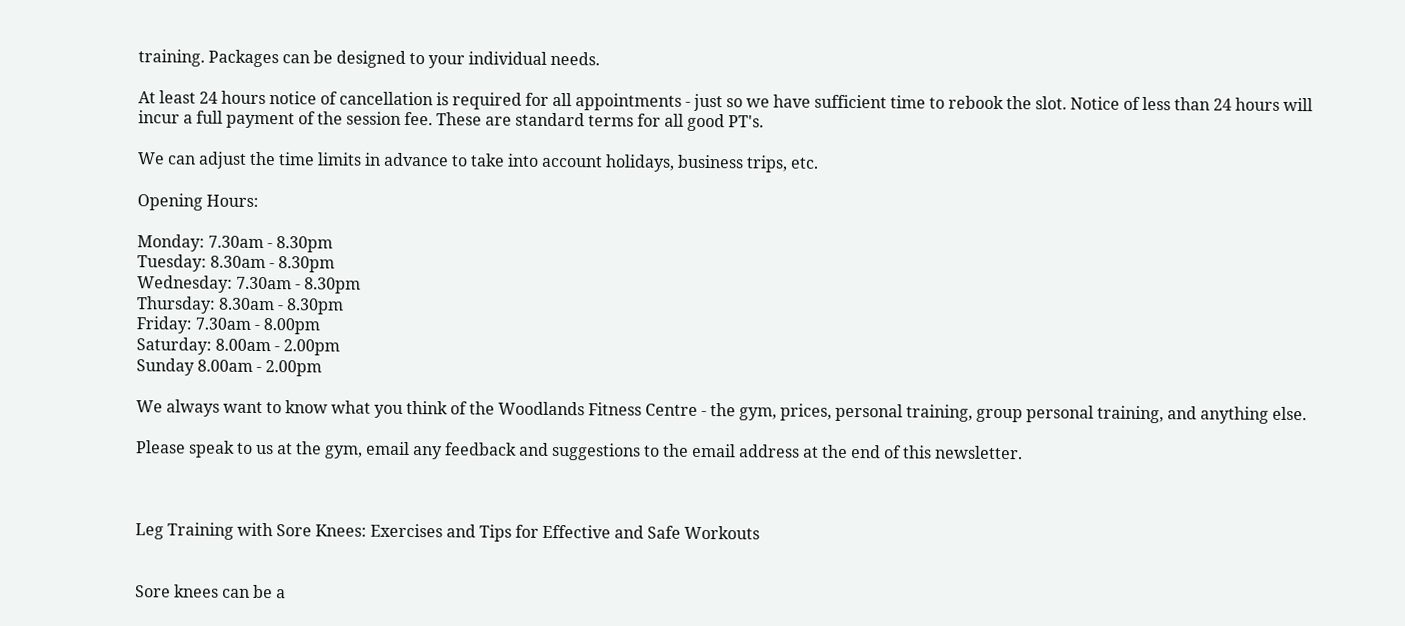training. Packages can be designed to your individual needs.

At least 24 hours notice of cancellation is required for all appointments - just so we have sufficient time to rebook the slot. Notice of less than 24 hours will incur a full payment of the session fee. These are standard terms for all good PT's.

We can adjust the time limits in advance to take into account holidays, business trips, etc.

Opening Hours:

Monday: 7.30am - 8.30pm
Tuesday: 8.30am - 8.30pm
Wednesday: 7.30am - 8.30pm
Thursday: 8.30am - 8.30pm
Friday: 7.30am - 8.00pm
Saturday: 8.00am - 2.00pm
Sunday 8.00am - 2.00pm

We always want to know what you think of the Woodlands Fitness Centre - the gym, prices, personal training, group personal training, and anything else.

Please speak to us at the gym, email any feedback and suggestions to the email address at the end of this newsletter.



Leg Training with Sore Knees: Exercises and Tips for Effective and Safe Workouts


Sore knees can be a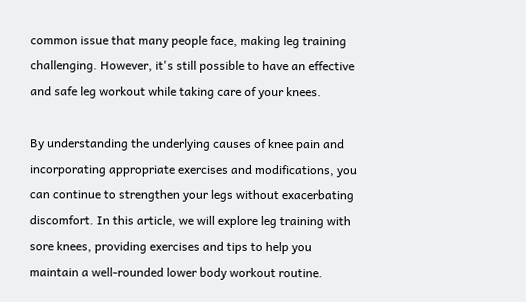common issue that many people face, making leg training challenging. However, it's still possible to have an effective and safe leg workout while taking care of your knees.

By understanding the underlying causes of knee pain and incorporating appropriate exercises and modifications, you can continue to strengthen your legs without exacerbating discomfort. In this article, we will explore leg training with sore knees, providing exercises and tips to help you maintain a well-rounded lower body workout routine.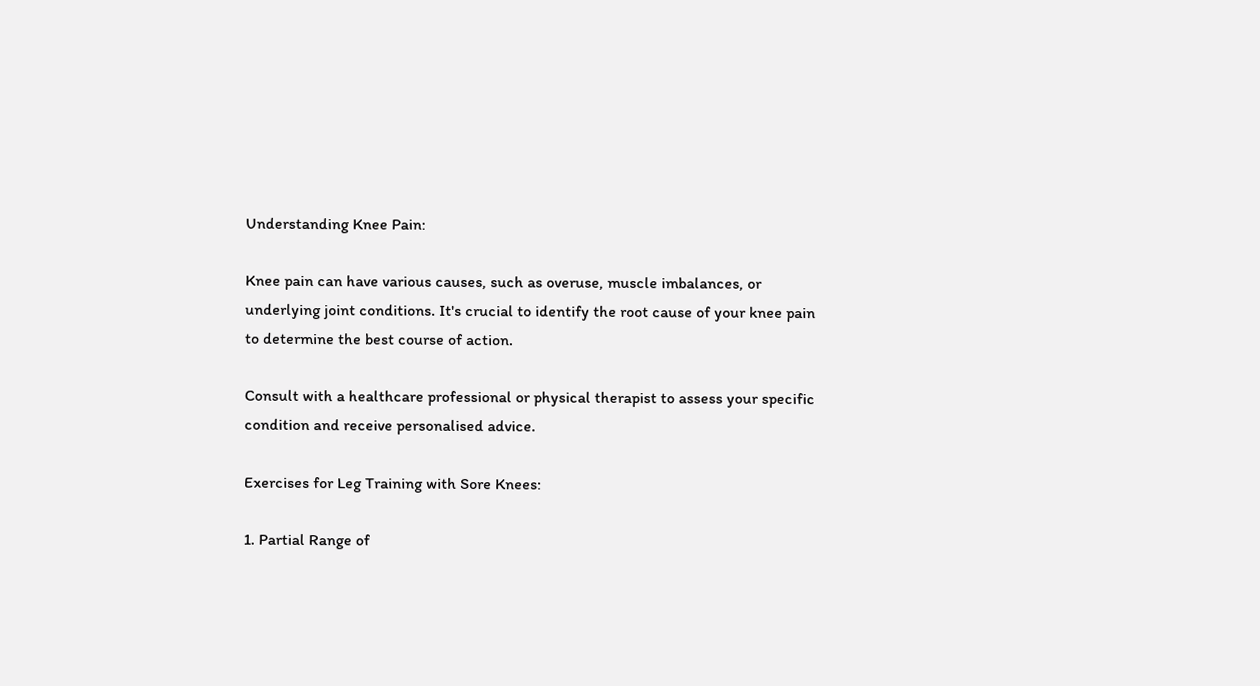Understanding Knee Pain:

Knee pain can have various causes, such as overuse, muscle imbalances, or underlying joint conditions. It's crucial to identify the root cause of your knee pain to determine the best course of action.

Consult with a healthcare professional or physical therapist to assess your specific condition and receive personalised advice.

Exercises for Leg Training with Sore Knees:

1. Partial Range of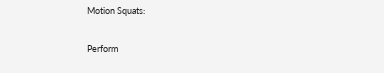Motion Squats:

Perform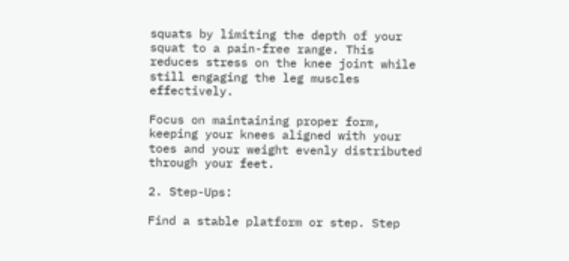squats by limiting the depth of your squat to a pain-free range. This reduces stress on the knee joint while still engaging the leg muscles effectively.

Focus on maintaining proper form, keeping your knees aligned with your toes and your weight evenly distributed through your feet.

2. Step-Ups:

Find a stable platform or step. Step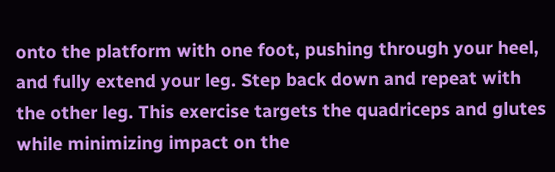onto the platform with one foot, pushing through your heel, and fully extend your leg. Step back down and repeat with the other leg. This exercise targets the quadriceps and glutes while minimizing impact on the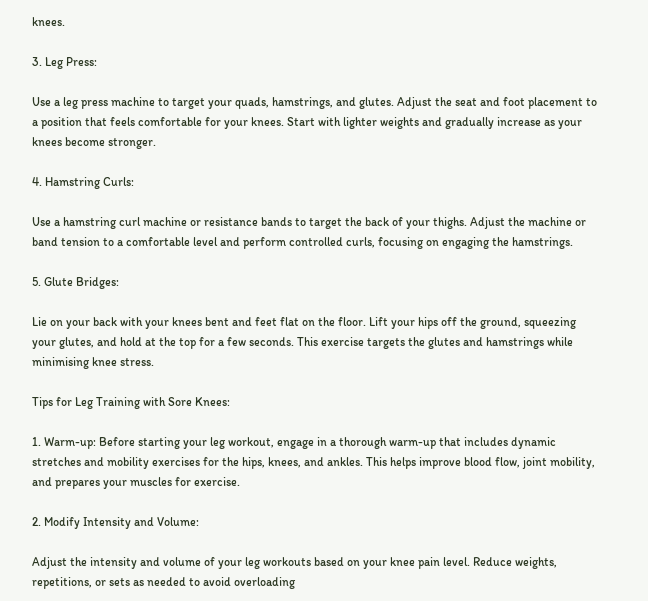knees.

3. Leg Press:

Use a leg press machine to target your quads, hamstrings, and glutes. Adjust the seat and foot placement to a position that feels comfortable for your knees. Start with lighter weights and gradually increase as your knees become stronger.

4. Hamstring Curls:

Use a hamstring curl machine or resistance bands to target the back of your thighs. Adjust the machine or band tension to a comfortable level and perform controlled curls, focusing on engaging the hamstrings.

5. Glute Bridges:

Lie on your back with your knees bent and feet flat on the floor. Lift your hips off the ground, squeezing your glutes, and hold at the top for a few seconds. This exercise targets the glutes and hamstrings while minimising knee stress.

Tips for Leg Training with Sore Knees:

1. Warm-up: Before starting your leg workout, engage in a thorough warm-up that includes dynamic stretches and mobility exercises for the hips, knees, and ankles. This helps improve blood flow, joint mobility, and prepares your muscles for exercise.

2. Modify Intensity and Volume:

Adjust the intensity and volume of your leg workouts based on your knee pain level. Reduce weights, repetitions, or sets as needed to avoid overloading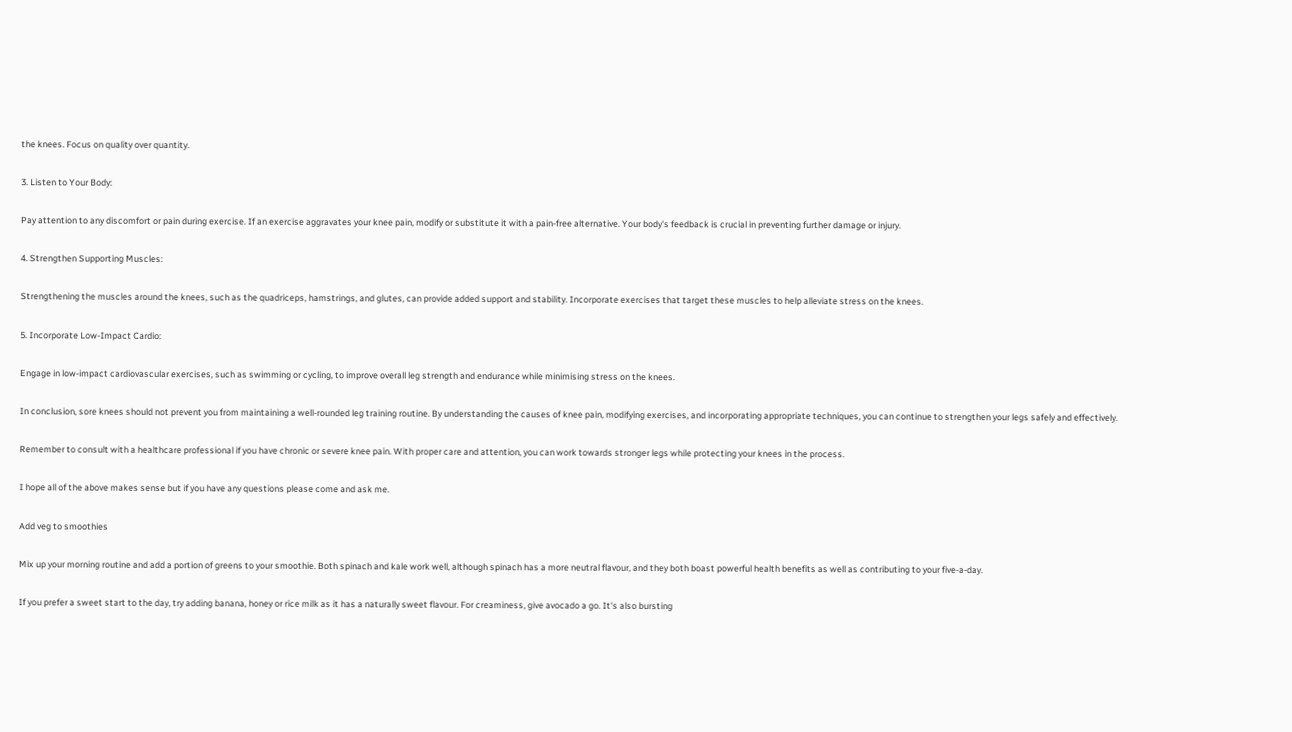the knees. Focus on quality over quantity.

3. Listen to Your Body:

Pay attention to any discomfort or pain during exercise. If an exercise aggravates your knee pain, modify or substitute it with a pain-free alternative. Your body's feedback is crucial in preventing further damage or injury.

4. Strengthen Supporting Muscles:

Strengthening the muscles around the knees, such as the quadriceps, hamstrings, and glutes, can provide added support and stability. Incorporate exercises that target these muscles to help alleviate stress on the knees.

5. Incorporate Low-Impact Cardio:

Engage in low-impact cardiovascular exercises, such as swimming or cycling, to improve overall leg strength and endurance while minimising stress on the knees.

In conclusion, sore knees should not prevent you from maintaining a well-rounded leg training routine. By understanding the causes of knee pain, modifying exercises, and incorporating appropriate techniques, you can continue to strengthen your legs safely and effectively.

Remember to consult with a healthcare professional if you have chronic or severe knee pain. With proper care and attention, you can work towards stronger legs while protecting your knees in the process.

I hope all of the above makes sense but if you have any questions please come and ask me.

Add veg to smoothies

Mix up your morning routine and add a portion of greens to your smoothie. Both spinach and kale work well, although spinach has a more neutral flavour, and they both boast powerful health benefits as well as contributing to your five-a-day.

If you prefer a sweet start to the day, try adding banana, honey or rice milk as it has a naturally sweet flavour. For creaminess, give avocado a go. It's also bursting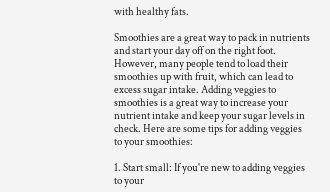with healthy fats.

Smoothies are a great way to pack in nutrients and start your day off on the right foot. However, many people tend to load their smoothies up with fruit, which can lead to excess sugar intake. Adding veggies to smoothies is a great way to increase your nutrient intake and keep your sugar levels in check. Here are some tips for adding veggies to your smoothies:

1. Start small: If you're new to adding veggies to your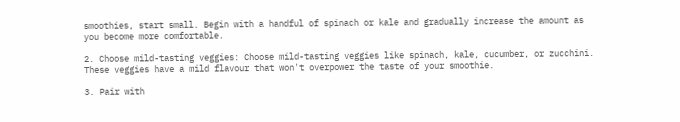smoothies, start small. Begin with a handful of spinach or kale and gradually increase the amount as you become more comfortable.

2. Choose mild-tasting veggies: Choose mild-tasting veggies like spinach, kale, cucumber, or zucchini. These veggies have a mild flavour that won't overpower the taste of your smoothie.

3. Pair with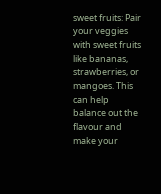sweet fruits: Pair your veggies with sweet fruits like bananas, strawberries, or mangoes. This can help balance out the flavour and make your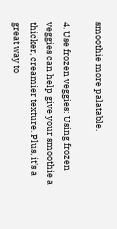smoothie more palatable.

4. Use frozen veggies: Using frozen veggies can help give your smoothie a thicker, creamier texture. Plus, it's a great way to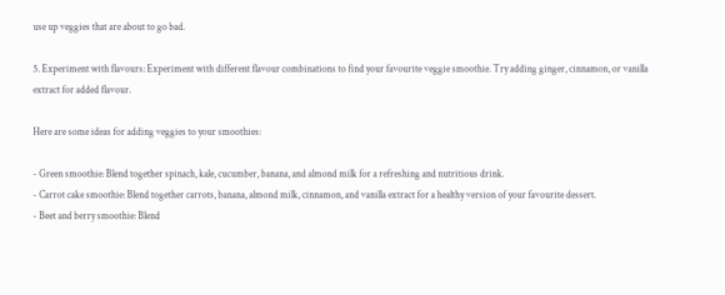use up veggies that are about to go bad.

5. Experiment with flavours: Experiment with different flavour combinations to find your favourite veggie smoothie. Try adding ginger, cinnamon, or vanilla extract for added flavour.

Here are some ideas for adding veggies to your smoothies:

- Green smoothie: Blend together spinach, kale, cucumber, banana, and almond milk for a refreshing and nutritious drink.
- Carrot cake smoothie: Blend together carrots, banana, almond milk, cinnamon, and vanilla extract for a healthy version of your favourite dessert.
- Beet and berry smoothie: Blend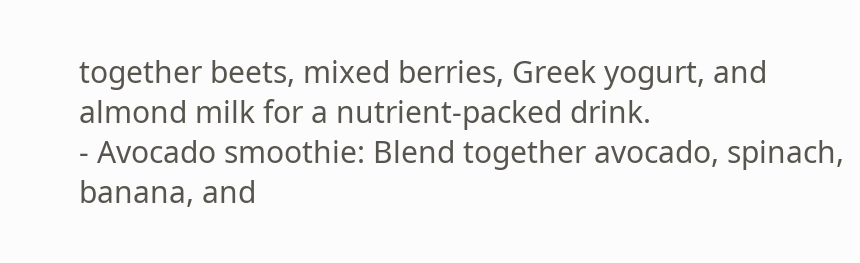together beets, mixed berries, Greek yogurt, and almond milk for a nutrient-packed drink.
- Avocado smoothie: Blend together avocado, spinach, banana, and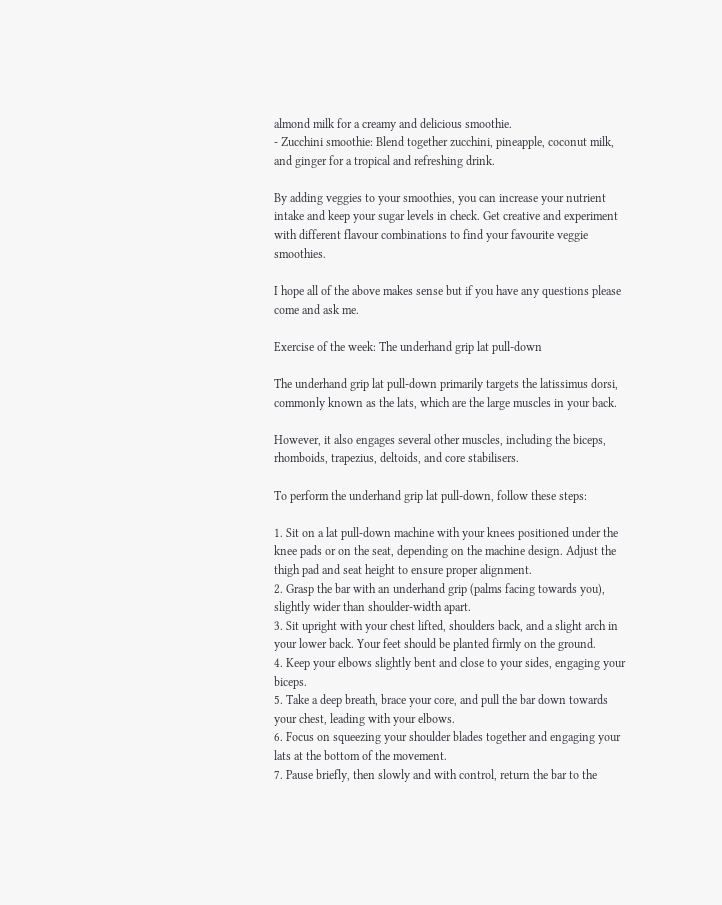almond milk for a creamy and delicious smoothie.
- Zucchini smoothie: Blend together zucchini, pineapple, coconut milk, and ginger for a tropical and refreshing drink.

By adding veggies to your smoothies, you can increase your nutrient intake and keep your sugar levels in check. Get creative and experiment with different flavour combinations to find your favourite veggie smoothies.

I hope all of the above makes sense but if you have any questions please come and ask me.

Exercise of the week: The underhand grip lat pull-down

The underhand grip lat pull-down primarily targets the latissimus dorsi, commonly known as the lats, which are the large muscles in your back.

However, it also engages several other muscles, including the biceps, rhomboids, trapezius, deltoids, and core stabilisers.

To perform the underhand grip lat pull-down, follow these steps:

1. Sit on a lat pull-down machine with your knees positioned under the knee pads or on the seat, depending on the machine design. Adjust the thigh pad and seat height to ensure proper alignment.
2. Grasp the bar with an underhand grip (palms facing towards you), slightly wider than shoulder-width apart.
3. Sit upright with your chest lifted, shoulders back, and a slight arch in your lower back. Your feet should be planted firmly on the ground.
4. Keep your elbows slightly bent and close to your sides, engaging your biceps.
5. Take a deep breath, brace your core, and pull the bar down towards your chest, leading with your elbows.
6. Focus on squeezing your shoulder blades together and engaging your lats at the bottom of the movement.
7. Pause briefly, then slowly and with control, return the bar to the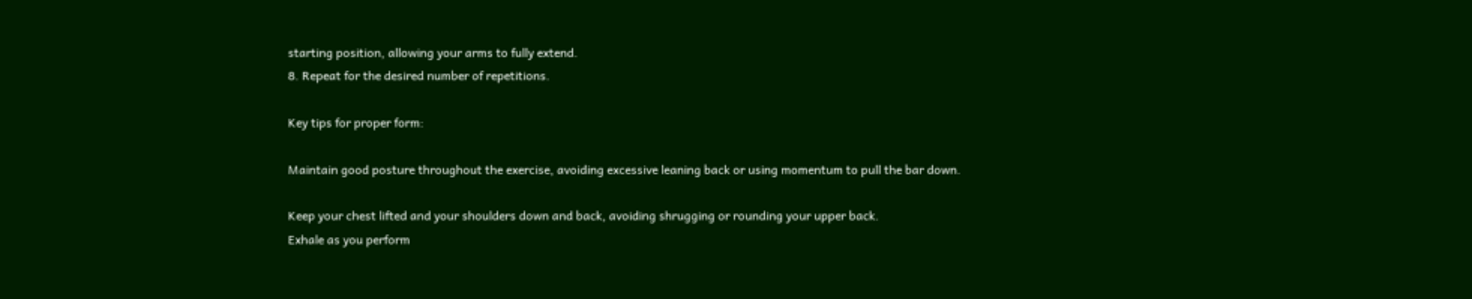starting position, allowing your arms to fully extend.
8. Repeat for the desired number of repetitions.

Key tips for proper form:

Maintain good posture throughout the exercise, avoiding excessive leaning back or using momentum to pull the bar down.

Keep your chest lifted and your shoulders down and back, avoiding shrugging or rounding your upper back.
Exhale as you perform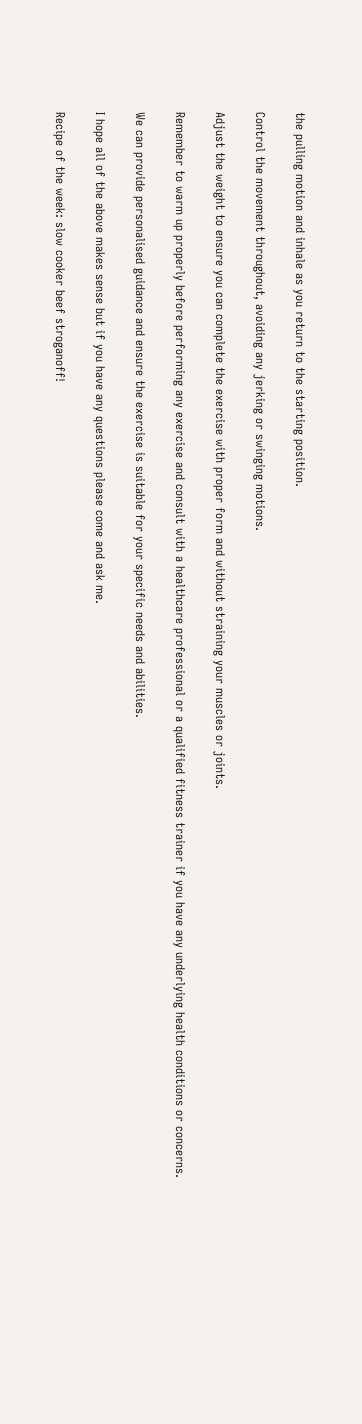the pulling motion and inhale as you return to the starting position.

Control the movement throughout, avoiding any jerking or swinging motions.

Adjust the weight to ensure you can complete the exercise with proper form and without straining your muscles or joints.

Remember to warm up properly before performing any exercise and consult with a healthcare professional or a qualified fitness trainer if you have any underlying health conditions or concerns.

We can provide personalised guidance and ensure the exercise is suitable for your specific needs and abilities.

I hope all of the above makes sense but if you have any questions please come and ask me.

Recipe of the week: slow cooker beef stroganoff!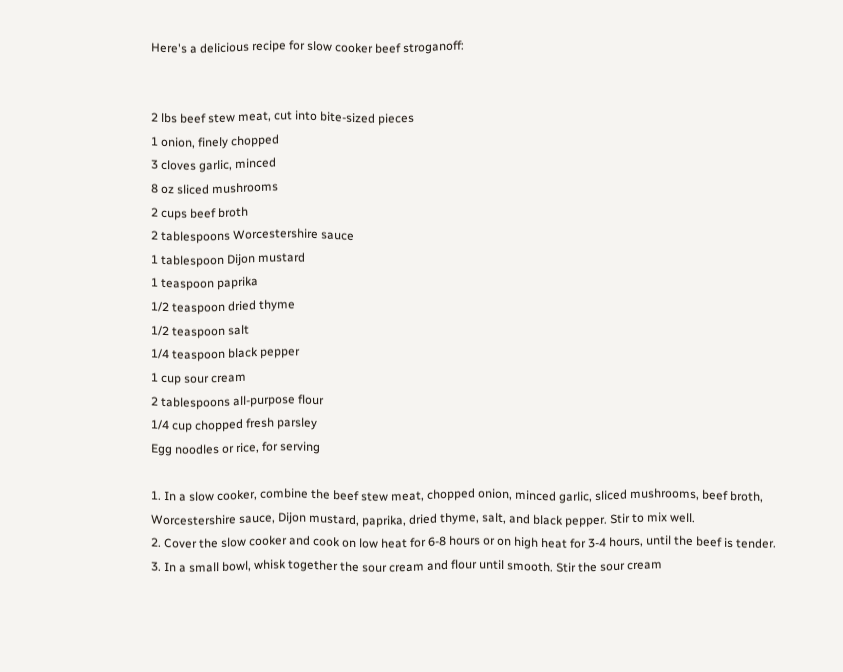Here's a delicious recipe for slow cooker beef stroganoff:


2 lbs beef stew meat, cut into bite-sized pieces
1 onion, finely chopped
3 cloves garlic, minced
8 oz sliced mushrooms
2 cups beef broth
2 tablespoons Worcestershire sauce
1 tablespoon Dijon mustard
1 teaspoon paprika
1/2 teaspoon dried thyme
1/2 teaspoon salt
1/4 teaspoon black pepper
1 cup sour cream
2 tablespoons all-purpose flour
1/4 cup chopped fresh parsley
Egg noodles or rice, for serving

1. In a slow cooker, combine the beef stew meat, chopped onion, minced garlic, sliced mushrooms, beef broth, Worcestershire sauce, Dijon mustard, paprika, dried thyme, salt, and black pepper. Stir to mix well.
2. Cover the slow cooker and cook on low heat for 6-8 hours or on high heat for 3-4 hours, until the beef is tender.
3. In a small bowl, whisk together the sour cream and flour until smooth. Stir the sour cream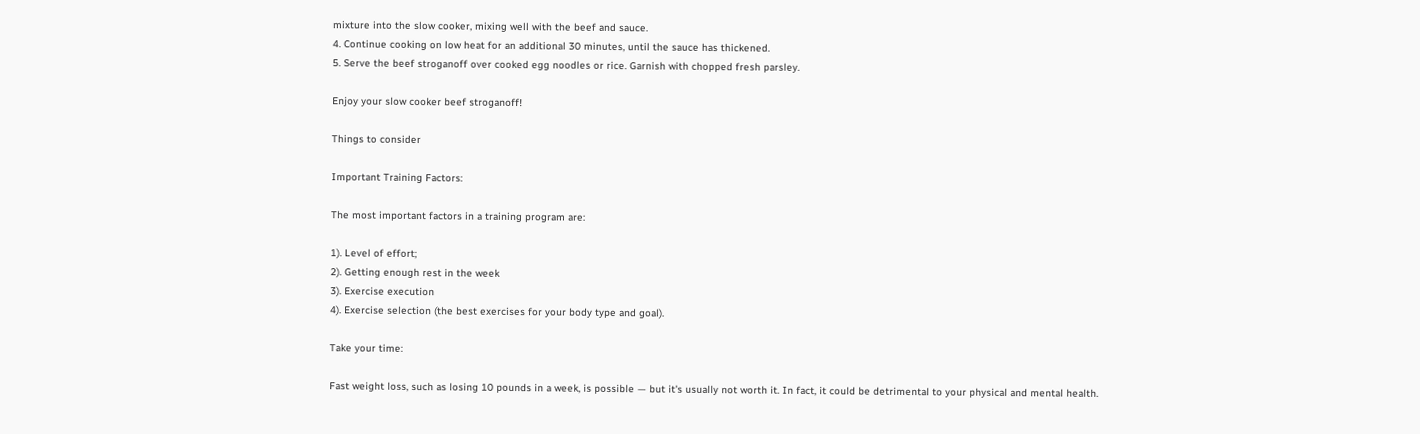mixture into the slow cooker, mixing well with the beef and sauce.
4. Continue cooking on low heat for an additional 30 minutes, until the sauce has thickened.
5. Serve the beef stroganoff over cooked egg noodles or rice. Garnish with chopped fresh parsley.

Enjoy your slow cooker beef stroganoff!

Things to consider

Important Training Factors:

The most important factors in a training program are:

1). Level of effort;
2). Getting enough rest in the week
3). Exercise execution
4). Exercise selection (the best exercises for your body type and goal).

Take your time:

Fast weight loss, such as losing 10 pounds in a week, is possible — but it's usually not worth it. In fact, it could be detrimental to your physical and mental health.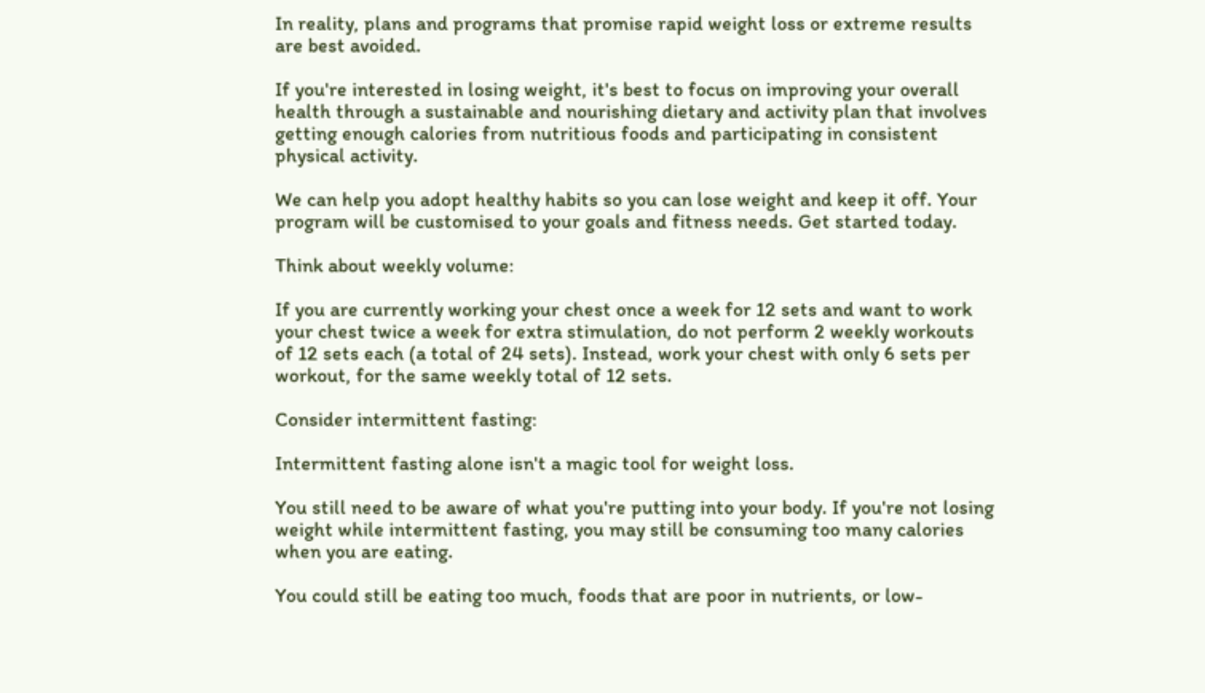In reality, plans and programs that promise rapid weight loss or extreme results are best avoided.

If you're interested in losing weight, it's best to focus on improving your overall health through a sustainable and nourishing dietary and activity plan that involves getting enough calories from nutritious foods and participating in consistent physical activity.

We can help you adopt healthy habits so you can lose weight and keep it off. Your program will be customised to your goals and fitness needs. Get started today.

Think about weekly volume:

If you are currently working your chest once a week for 12 sets and want to work your chest twice a week for extra stimulation, do not perform 2 weekly workouts of 12 sets each (a total of 24 sets). Instead, work your chest with only 6 sets per workout, for the same weekly total of 12 sets.

Consider intermittent fasting:

Intermittent fasting alone isn't a magic tool for weight loss.

You still need to be aware of what you're putting into your body. If you're not losing weight while intermittent fasting, you may still be consuming too many calories when you are eating.

You could still be eating too much, foods that are poor in nutrients, or low-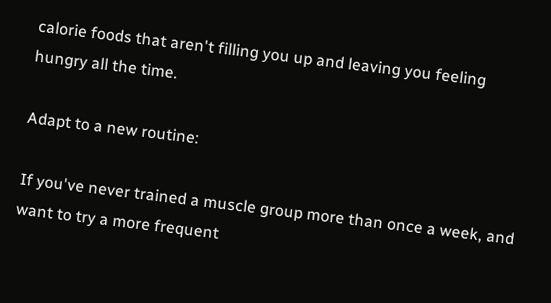calorie foods that aren't filling you up and leaving you feeling hungry all the time.

Adapt to a new routine:

If you've never trained a muscle group more than once a week, and want to try a more frequent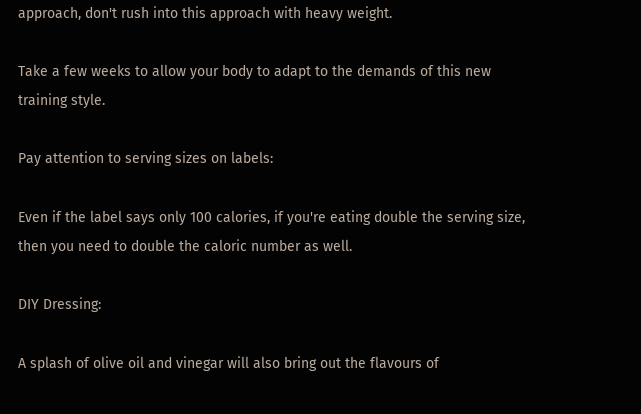approach, don't rush into this approach with heavy weight.

Take a few weeks to allow your body to adapt to the demands of this new training style.

Pay attention to serving sizes on labels:

Even if the label says only 100 calories, if you're eating double the serving size, then you need to double the caloric number as well.

DIY Dressing:

A splash of olive oil and vinegar will also bring out the flavours of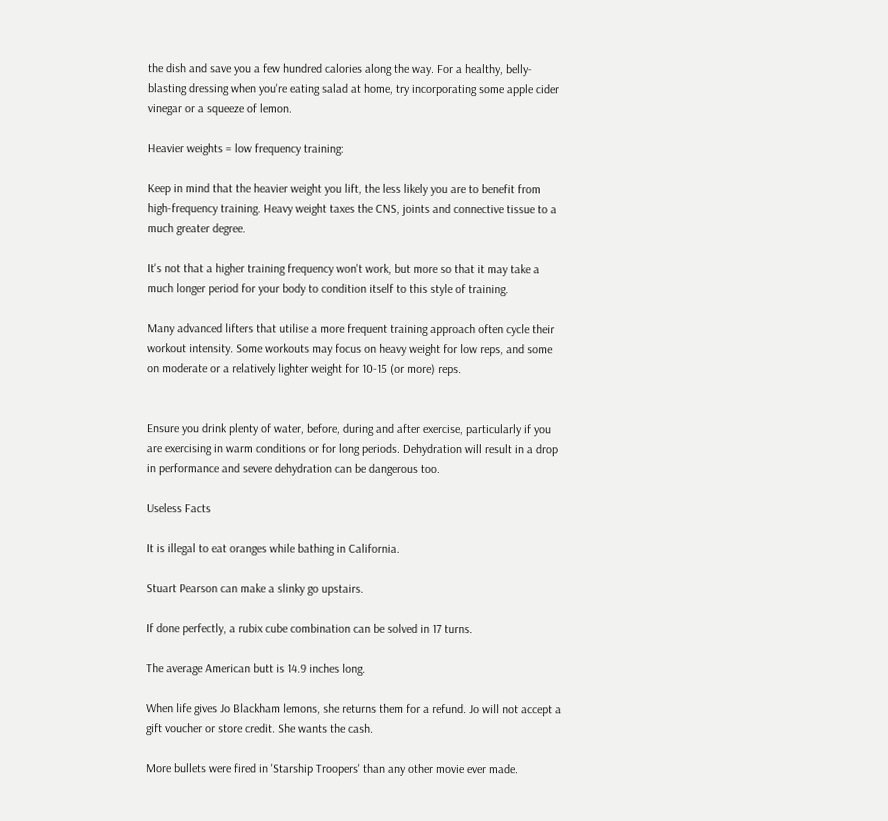the dish and save you a few hundred calories along the way. For a healthy, belly-blasting dressing when you're eating salad at home, try incorporating some apple cider vinegar or a squeeze of lemon.

Heavier weights = low frequency training:

Keep in mind that the heavier weight you lift, the less likely you are to benefit from high-frequency training. Heavy weight taxes the CNS, joints and connective tissue to a much greater degree.

It's not that a higher training frequency won't work, but more so that it may take a much longer period for your body to condition itself to this style of training.

Many advanced lifters that utilise a more frequent training approach often cycle their workout intensity. Some workouts may focus on heavy weight for low reps, and some on moderate or a relatively lighter weight for 10-15 (or more) reps.


Ensure you drink plenty of water, before, during and after exercise, particularly if you are exercising in warm conditions or for long periods. Dehydration will result in a drop in performance and severe dehydration can be dangerous too.

Useless Facts

It is illegal to eat oranges while bathing in California.

Stuart Pearson can make a slinky go upstairs.

If done perfectly, a rubix cube combination can be solved in 17 turns.

The average American butt is 14.9 inches long.

When life gives Jo Blackham lemons, she returns them for a refund. Jo will not accept a gift voucher or store credit. She wants the cash.

More bullets were fired in 'Starship Troopers' than any other movie ever made.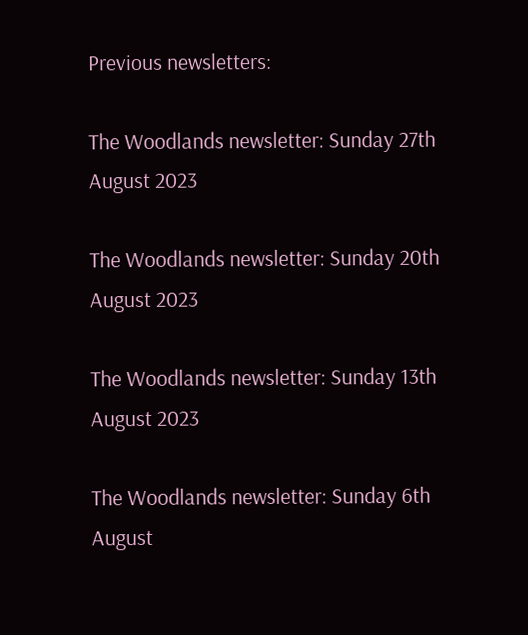Previous newsletters:

The Woodlands newsletter: Sunday 27th August 2023

The Woodlands newsletter: Sunday 20th August 2023

The Woodlands newsletter: Sunday 13th August 2023

The Woodlands newsletter: Sunday 6th August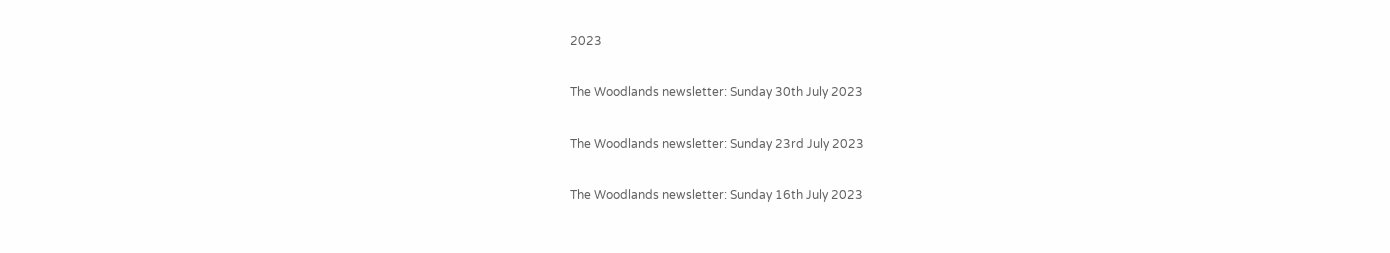2023

The Woodlands newsletter: Sunday 30th July 2023

The Woodlands newsletter: Sunday 23rd July 2023

The Woodlands newsletter: Sunday 16th July 2023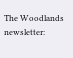The Woodlands newsletter: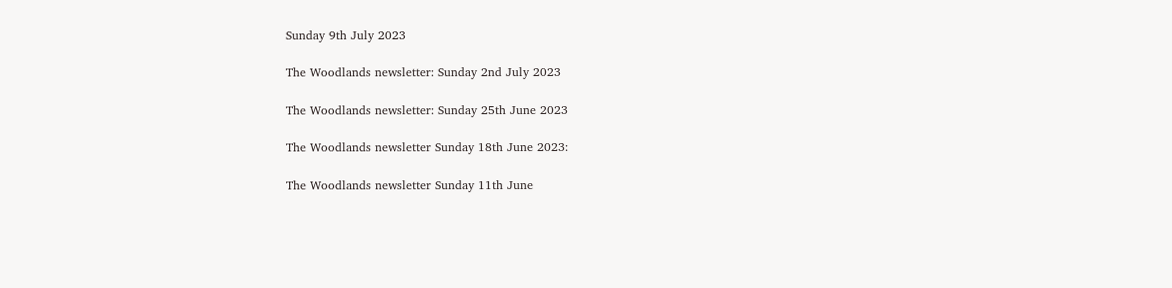Sunday 9th July 2023

The Woodlands newsletter: Sunday 2nd July 2023

The Woodlands newsletter: Sunday 25th June 2023

The Woodlands newsletter Sunday 18th June 2023:

The Woodlands newsletter Sunday 11th June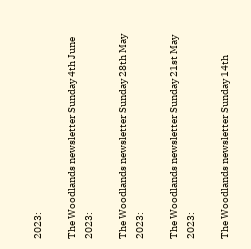2023:

The Woodlands newsletter Sunday 4th June 2023:

The Woodlands newsletter Sunday 28th May 2023:

The Woodlands newsletter Sunday 21st May 2023:

The Woodlands newsletter Sunday 14th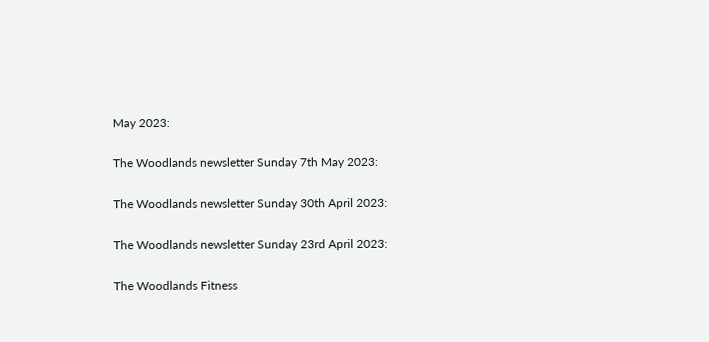May 2023:

The Woodlands newsletter Sunday 7th May 2023:

The Woodlands newsletter Sunday 30th April 2023:

The Woodlands newsletter Sunday 23rd April 2023:

The Woodlands Fitness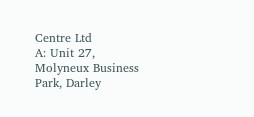Centre Ltd
A: Unit 27, Molyneux Business Park, Darley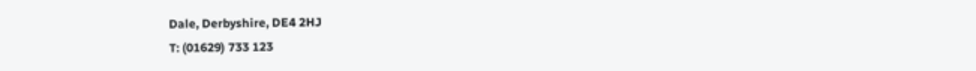Dale, Derbyshire, DE4 2HJ
T: (01629) 733 123